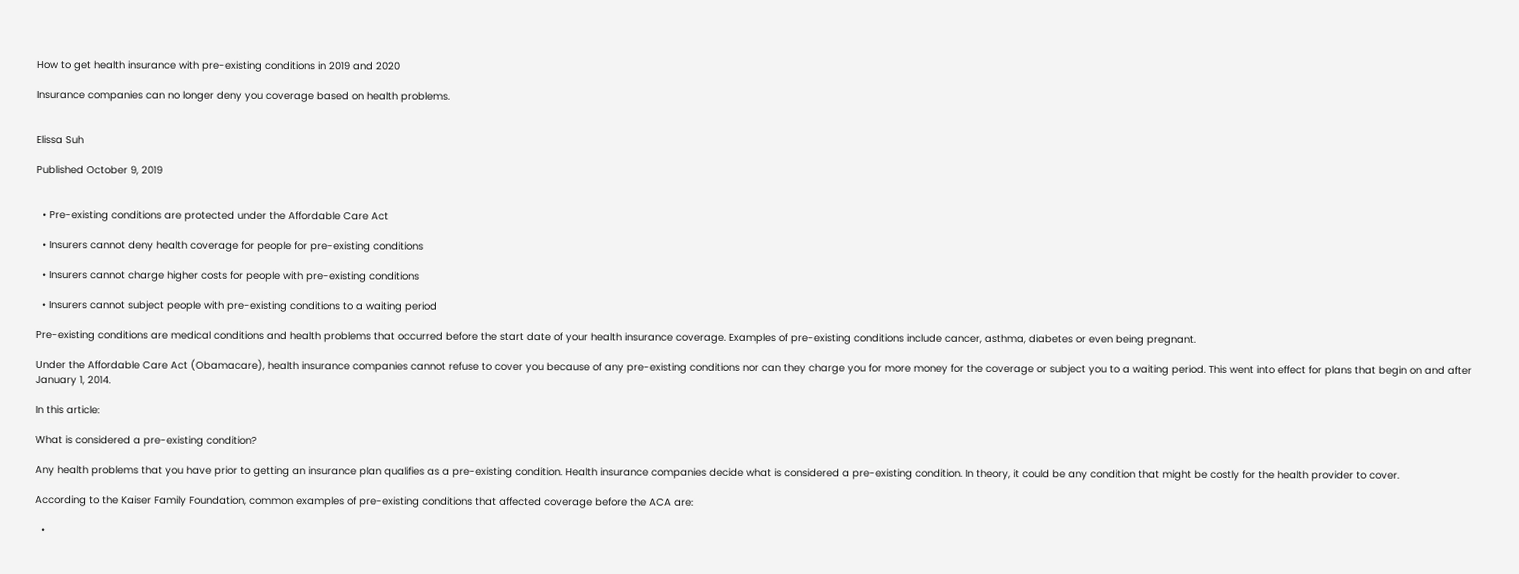How to get health insurance with pre-existing conditions in 2019 and 2020

Insurance companies can no longer deny you coverage based on health problems.


Elissa Suh

Published October 9, 2019


  • Pre-existing conditions are protected under the Affordable Care Act

  • Insurers cannot deny health coverage for people for pre-existing conditions

  • Insurers cannot charge higher costs for people with pre-existing conditions

  • Insurers cannot subject people with pre-existing conditions to a waiting period

Pre-existing conditions are medical conditions and health problems that occurred before the start date of your health insurance coverage. Examples of pre-existing conditions include cancer, asthma, diabetes or even being pregnant.

Under the Affordable Care Act (Obamacare), health insurance companies cannot refuse to cover you because of any pre-existing conditions nor can they charge you for more money for the coverage or subject you to a waiting period. This went into effect for plans that begin on and after January 1, 2014.

In this article:

What is considered a pre-existing condition?

Any health problems that you have prior to getting an insurance plan qualifies as a pre-existing condition. Health insurance companies decide what is considered a pre-existing condition. In theory, it could be any condition that might be costly for the health provider to cover.

According to the Kaiser Family Foundation, common examples of pre-existing conditions that affected coverage before the ACA are:

  •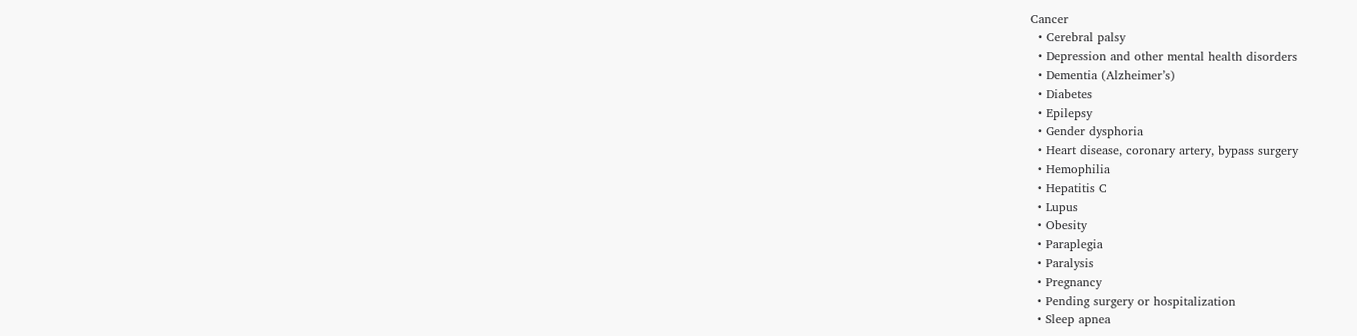Cancer
  • Cerebral palsy
  • Depression and other mental health disorders
  • Dementia (Alzheimer’s)
  • Diabetes
  • Epilepsy
  • Gender dysphoria
  • Heart disease, coronary artery, bypass surgery
  • Hemophilia
  • Hepatitis C
  • Lupus
  • Obesity
  • Paraplegia
  • Paralysis
  • Pregnancy
  • Pending surgery or hospitalization
  • Sleep apnea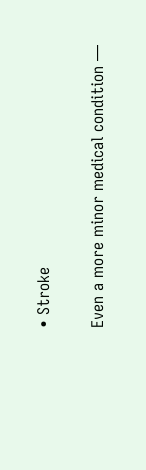• Stroke

Even a more minor medical condition —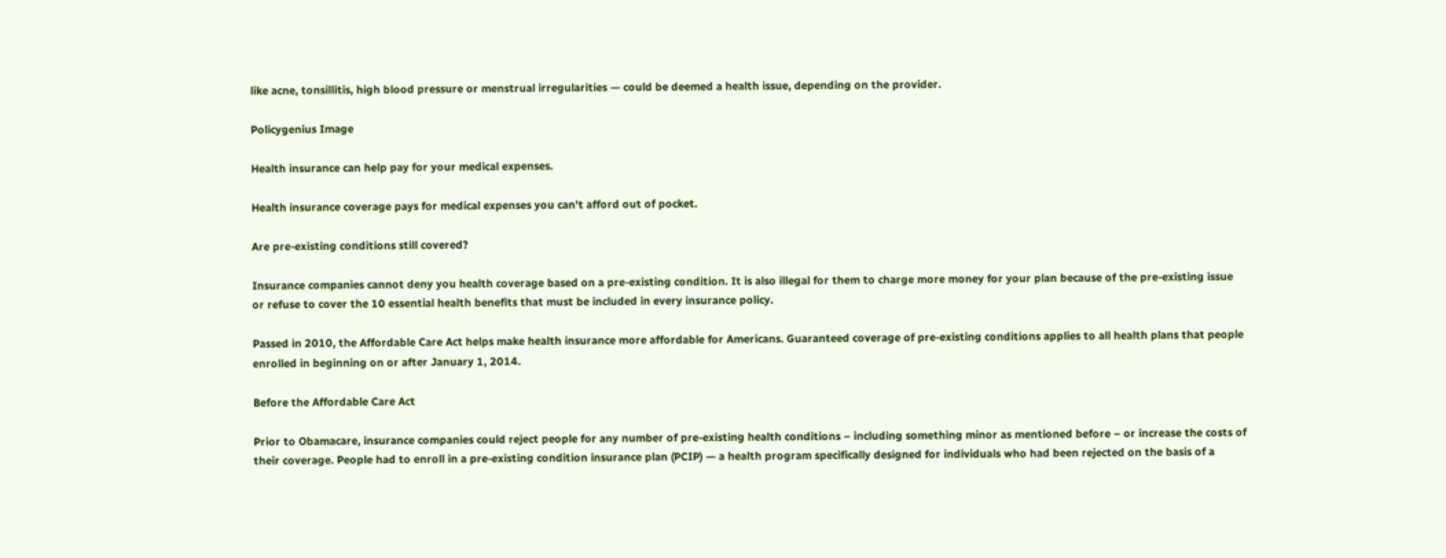like acne, tonsillitis, high blood pressure or menstrual irregularities — could be deemed a health issue, depending on the provider.

Policygenius Image

Health insurance can help pay for your medical expenses.

Health insurance coverage pays for medical expenses you can't afford out of pocket.

Are pre-existing conditions still covered?

Insurance companies cannot deny you health coverage based on a pre-existing condition. It is also illegal for them to charge more money for your plan because of the pre-existing issue or refuse to cover the 10 essential health benefits that must be included in every insurance policy.

Passed in 2010, the Affordable Care Act helps make health insurance more affordable for Americans. Guaranteed coverage of pre-existing conditions applies to all health plans that people enrolled in beginning on or after January 1, 2014.

Before the Affordable Care Act

Prior to Obamacare, insurance companies could reject people for any number of pre-existing health conditions – including something minor as mentioned before – or increase the costs of their coverage. People had to enroll in a pre-existing condition insurance plan (PCIP) — a health program specifically designed for individuals who had been rejected on the basis of a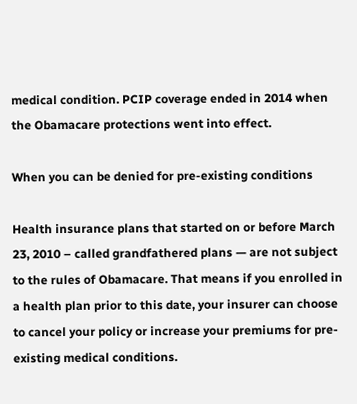medical condition. PCIP coverage ended in 2014 when the Obamacare protections went into effect.

When you can be denied for pre-existing conditions

Health insurance plans that started on or before March 23, 2010 – called grandfathered plans — are not subject to the rules of Obamacare. That means if you enrolled in a health plan prior to this date, your insurer can choose to cancel your policy or increase your premiums for pre-existing medical conditions.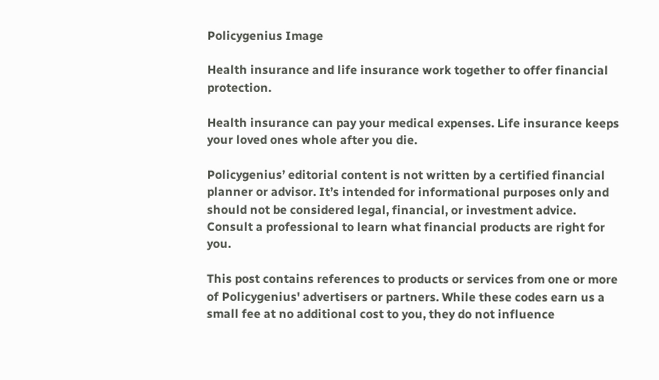Policygenius Image

Health insurance and life insurance work together to offer financial protection.

Health insurance can pay your medical expenses. Life insurance keeps your loved ones whole after you die.

Policygenius’ editorial content is not written by a certified financial planner or advisor. It’s intended for informational purposes only and should not be considered legal, financial, or investment advice. Consult a professional to learn what financial products are right for you.

This post contains references to products or services from one or more of Policygenius' advertisers or partners. While these codes earn us a small fee at no additional cost to you, they do not influence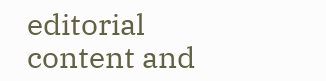editorial content and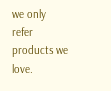we only refer products we love.